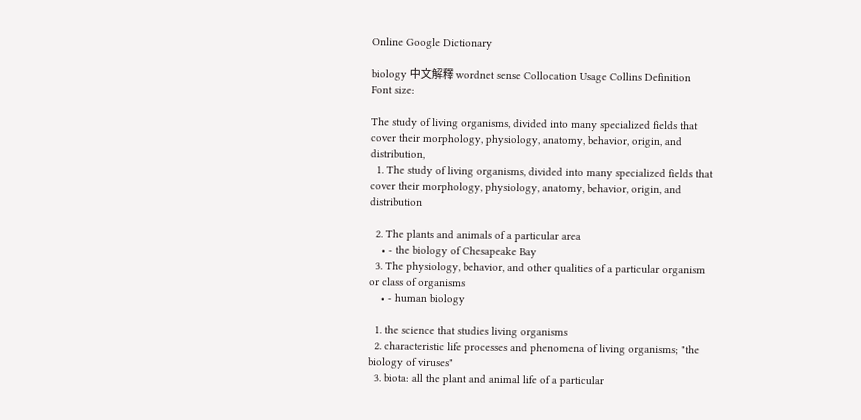Online Google Dictionary

biology 中文解釋 wordnet sense Collocation Usage Collins Definition
Font size:

The study of living organisms, divided into many specialized fields that cover their morphology, physiology, anatomy, behavior, origin, and distribution,
  1. The study of living organisms, divided into many specialized fields that cover their morphology, physiology, anatomy, behavior, origin, and distribution

  2. The plants and animals of a particular area
    • - the biology of Chesapeake Bay
  3. The physiology, behavior, and other qualities of a particular organism or class of organisms
    • - human biology

  1. the science that studies living organisms
  2. characteristic life processes and phenomena of living organisms; "the biology of viruses"
  3. biota: all the plant and animal life of a particular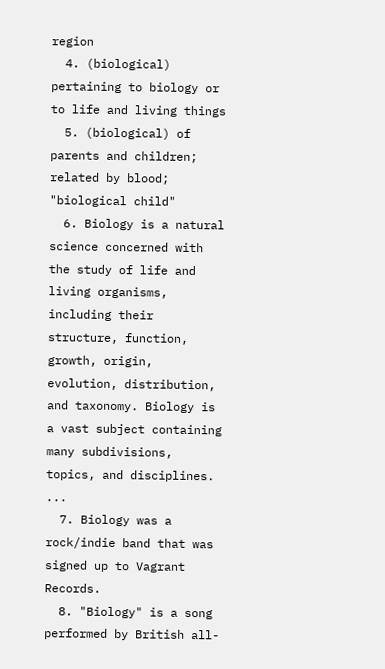region
  4. (biological) pertaining to biology or to life and living things
  5. (biological) of parents and children; related by blood; "biological child"
  6. Biology is a natural science concerned with the study of life and living organisms, including their structure, function, growth, origin, evolution, distribution, and taxonomy. Biology is a vast subject containing many subdivisions, topics, and disciplines. ...
  7. Biology was a rock/indie band that was signed up to Vagrant Records.
  8. "Biology" is a song performed by British all-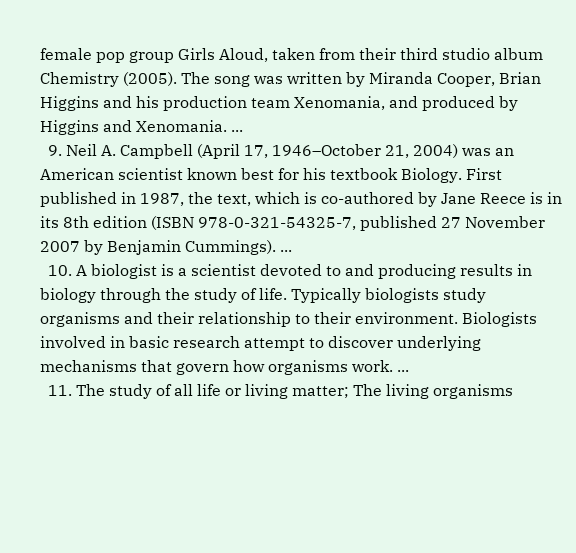female pop group Girls Aloud, taken from their third studio album Chemistry (2005). The song was written by Miranda Cooper, Brian Higgins and his production team Xenomania, and produced by Higgins and Xenomania. ...
  9. Neil A. Campbell (April 17, 1946–October 21, 2004) was an American scientist known best for his textbook Biology. First published in 1987, the text, which is co-authored by Jane Reece is in its 8th edition (ISBN 978-0-321-54325-7, published 27 November 2007 by Benjamin Cummings). ...
  10. A biologist is a scientist devoted to and producing results in biology through the study of life. Typically biologists study organisms and their relationship to their environment. Biologists involved in basic research attempt to discover underlying mechanisms that govern how organisms work. ...
  11. The study of all life or living matter; The living organisms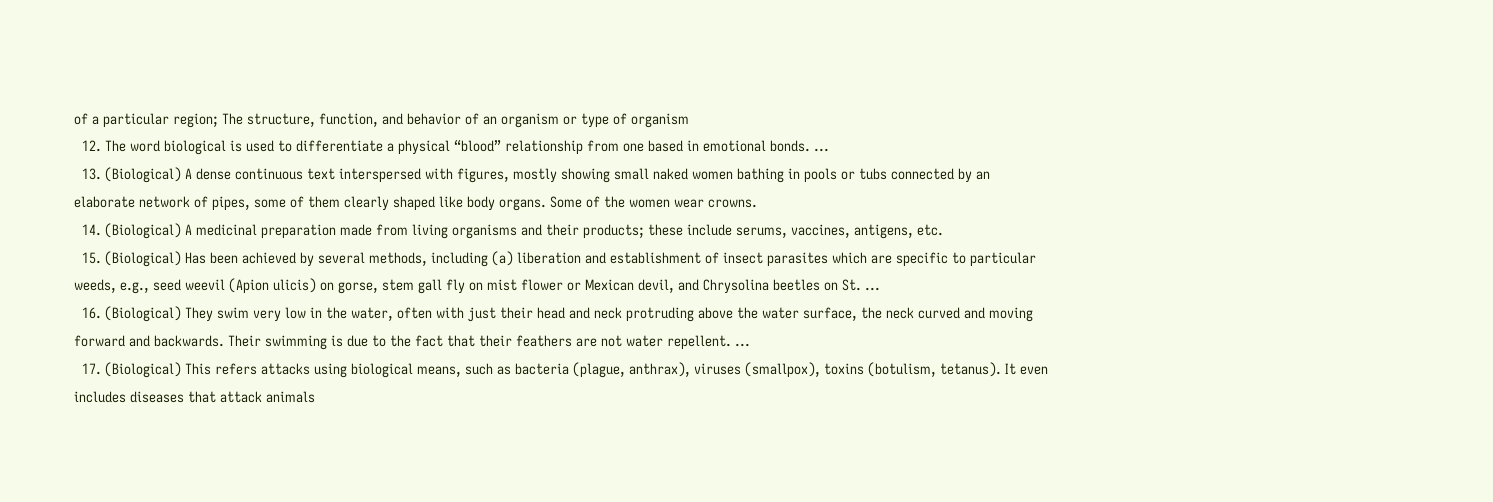of a particular region; The structure, function, and behavior of an organism or type of organism
  12. The word biological is used to differentiate a physical “blood” relationship from one based in emotional bonds. ...
  13. (Biological) A dense continuous text interspersed with figures, mostly showing small naked women bathing in pools or tubs connected by an elaborate network of pipes, some of them clearly shaped like body organs. Some of the women wear crowns.
  14. (Biological) A medicinal preparation made from living organisms and their products; these include serums, vaccines, antigens, etc.
  15. (Biological) Has been achieved by several methods, including (a) liberation and establishment of insect parasites which are specific to particular weeds, e.g., seed weevil (Apion ulicis) on gorse, stem gall fly on mist flower or Mexican devil, and Chrysolina beetles on St. ...
  16. (Biological) They swim very low in the water, often with just their head and neck protruding above the water surface, the neck curved and moving forward and backwards. Their swimming is due to the fact that their feathers are not water repellent. ...
  17. (Biological) This refers attacks using biological means, such as bacteria (plague, anthrax), viruses (smallpox), toxins (botulism, tetanus). It even includes diseases that attack animals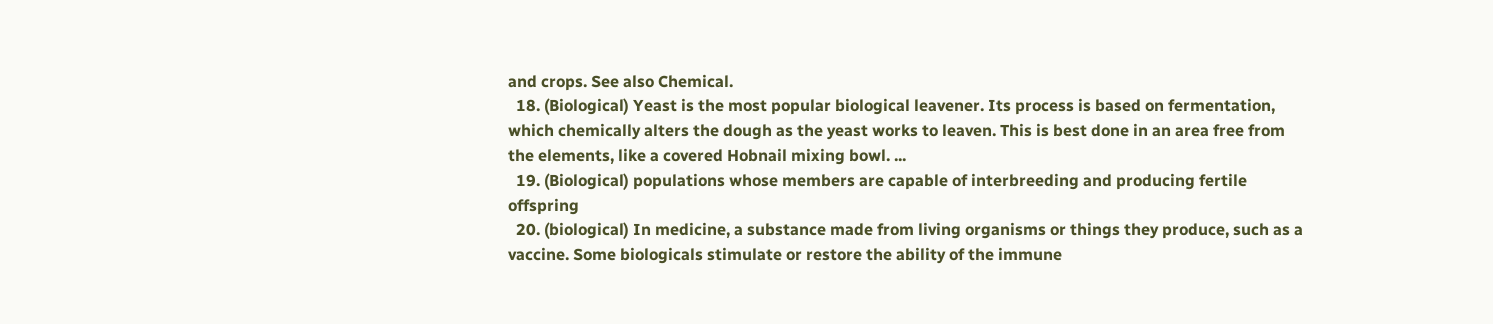and crops. See also Chemical.
  18. (Biological) Yeast is the most popular biological leavener. Its process is based on fermentation, which chemically alters the dough as the yeast works to leaven. This is best done in an area free from the elements, like a covered Hobnail mixing bowl. ...
  19. (Biological) populations whose members are capable of interbreeding and producing fertile offspring
  20. (biological) In medicine, a substance made from living organisms or things they produce, such as a vaccine. Some biologicals stimulate or restore the ability of the immune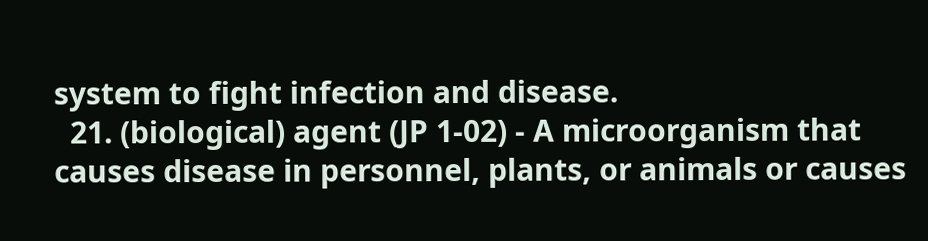system to fight infection and disease.
  21. (biological) agent (JP 1-02) - A microorganism that causes disease in personnel, plants, or animals or causes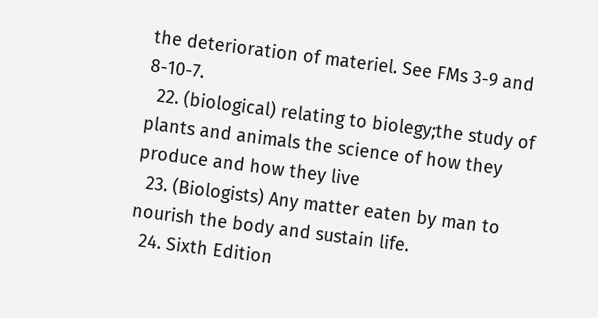the deterioration of materiel. See FMs 3-9 and 8-10-7.
  22. (biological) relating to biolegy;the study of plants and animals the science of how they produce and how they live
  23. (Biologists) Any matter eaten by man to nourish the body and sustain life.
  24. Sixth Edition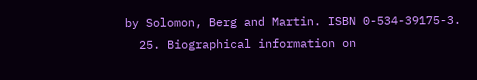by Solomon, Berg and Martin. ISBN 0-534-39175-3.
  25. Biographical information on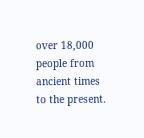over 18,000 people from ancient times to the present.